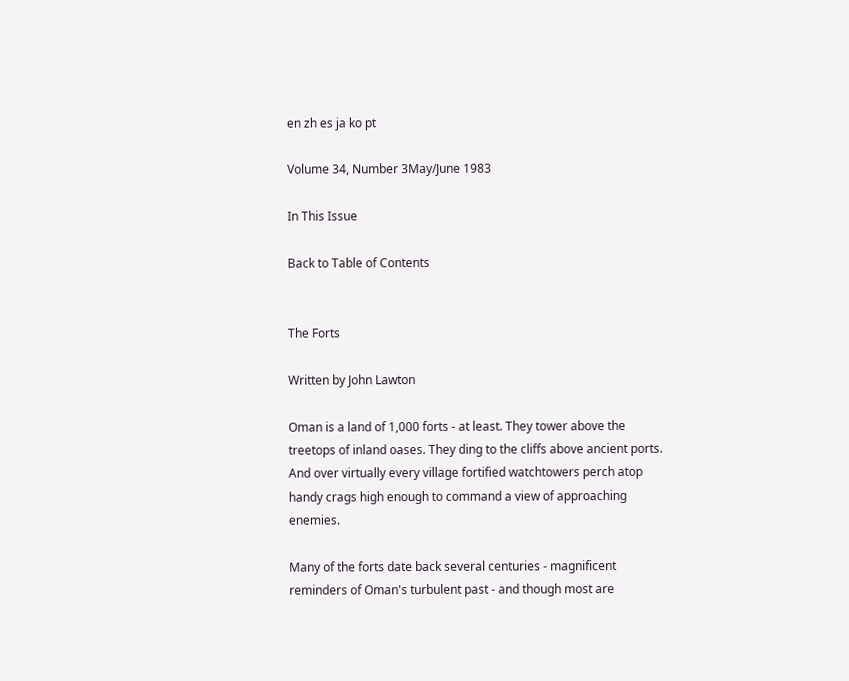en zh es ja ko pt

Volume 34, Number 3May/June 1983

In This Issue

Back to Table of Contents


The Forts

Written by John Lawton

Oman is a land of 1,000 forts - at least. They tower above the treetops of inland oases. They ding to the cliffs above ancient ports. And over virtually every village fortified watchtowers perch atop handy crags high enough to command a view of approaching enemies.

Many of the forts date back several centuries - magnificent reminders of Oman's turbulent past - and though most are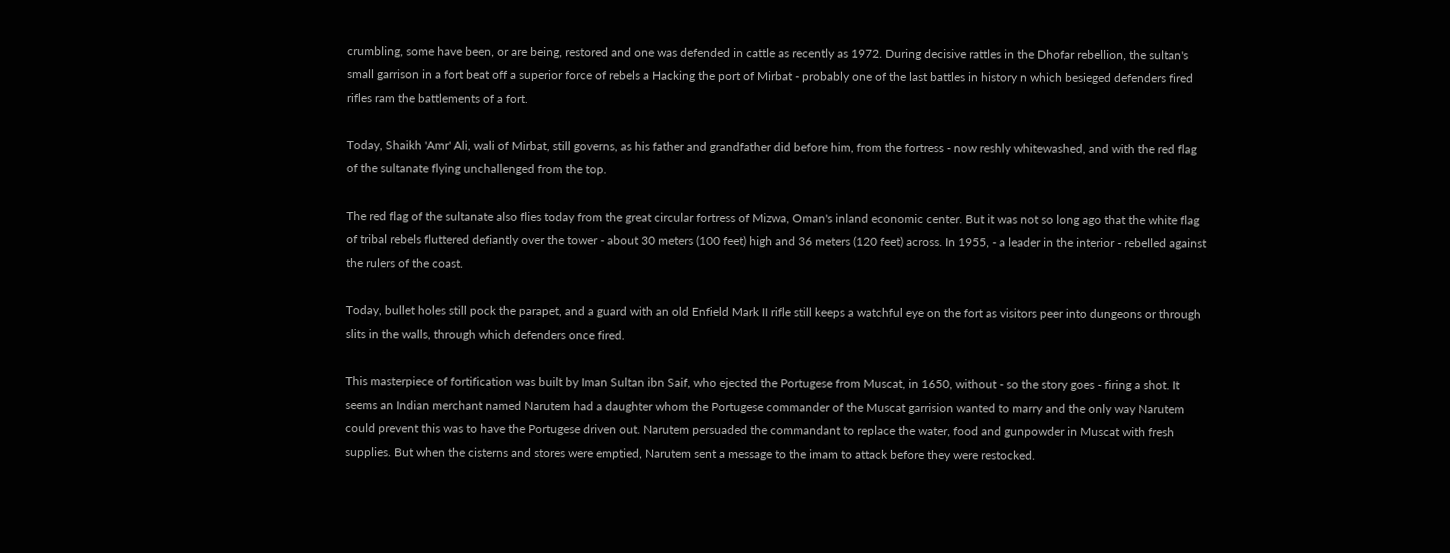crumbling, some have been, or are being, restored and one was defended in cattle as recently as 1972. During decisive rattles in the Dhofar rebellion, the sultan's small garrison in a fort beat off a superior force of rebels a Hacking the port of Mirbat - probably one of the last battles in history n which besieged defenders fired rifles ram the battlements of a fort.

Today, Shaikh 'Amr' Ali, wali of Mirbat, still governs, as his father and grandfather did before him, from the fortress - now reshly whitewashed, and with the red flag of the sultanate flying unchallenged from the top.

The red flag of the sultanate also flies today from the great circular fortress of Mizwa, Oman's inland economic center. But it was not so long ago that the white flag of tribal rebels fluttered defiantly over the tower - about 30 meters (100 feet) high and 36 meters (120 feet) across. In 1955, - a leader in the interior - rebelled against the rulers of the coast.

Today, bullet holes still pock the parapet, and a guard with an old Enfield Mark II rifle still keeps a watchful eye on the fort as visitors peer into dungeons or through slits in the walls, through which defenders once fired.

This masterpiece of fortification was built by Iman Sultan ibn Saif, who ejected the Portugese from Muscat, in 1650, without - so the story goes - firing a shot. It seems an Indian merchant named Narutem had a daughter whom the Portugese commander of the Muscat garrision wanted to marry and the only way Narutem could prevent this was to have the Portugese driven out. Narutem persuaded the commandant to replace the water, food and gunpowder in Muscat with fresh supplies. But when the cisterns and stores were emptied, Narutem sent a message to the imam to attack before they were restocked.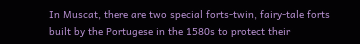In Muscat, there are two special forts-twin, fairy-tale forts built by the Portugese in the 1580s to protect their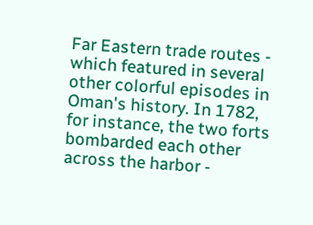Far Eastern trade routes - which featured in several other colorful episodes in Oman's history. In 1782, for instance, the two forts bombarded each other across the harbor -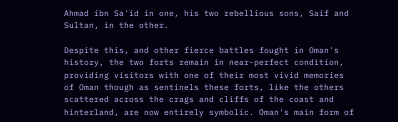Ahmad ibn Sa'id in one, his two rebellious sons, Saif and Sultan, in the other.

Despite this, and other fierce battles fought in Oman's history, the two forts remain in near-perfect condition, providing visitors with one of their most vivid memories of Oman though as sentinels these forts, like the others scattered across the crags and cliffs of the coast and hinterland, are now entirely symbolic. Oman's main form of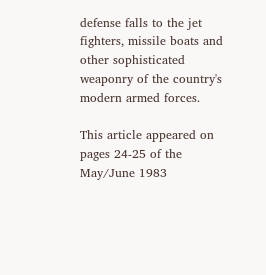defense falls to the jet fighters, missile boats and other sophisticated weaponry of the country's modern armed forces.

This article appeared on pages 24-25 of the May/June 1983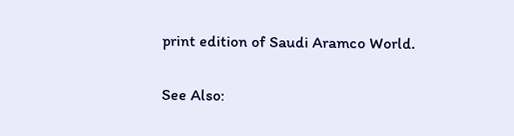print edition of Saudi Aramco World.

See Also: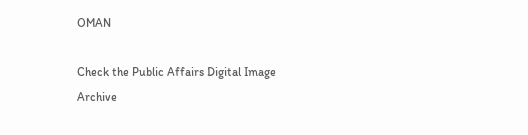OMAN

Check the Public Affairs Digital Image Archive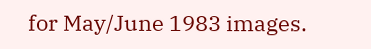for May/June 1983 images.